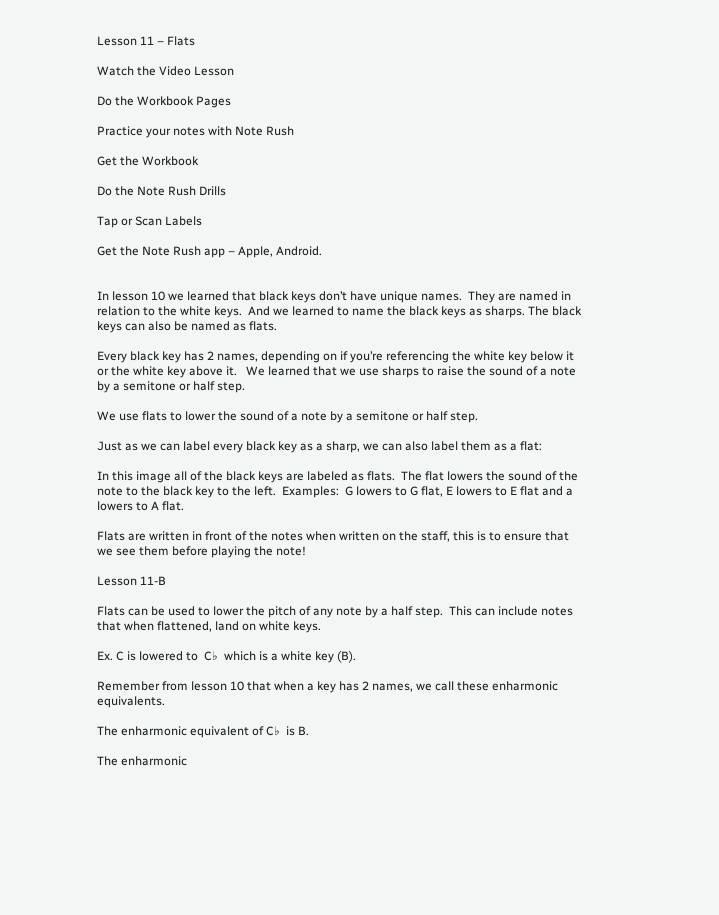Lesson 11 – Flats

Watch the Video Lesson

Do the Workbook Pages

Practice your notes with Note Rush

Get the Workbook

Do the Note Rush Drills

Tap or Scan Labels

Get the Note Rush app – Apple, Android.


In lesson 10 we learned that black keys don’t have unique names.  They are named in relation to the white keys.  And we learned to name the black keys as sharps. The black keys can also be named as flats.

Every black key has 2 names, depending on if you’re referencing the white key below it or the white key above it.   We learned that we use sharps to raise the sound of a note by a semitone or half step.

We use flats to lower the sound of a note by a semitone or half step.

Just as we can label every black key as a sharp, we can also label them as a flat:

In this image all of the black keys are labeled as flats.  The flat lowers the sound of the note to the black key to the left.  Examples:  G lowers to G flat, E lowers to E flat and a lowers to A flat.

Flats are written in front of the notes when written on the staff, this is to ensure that we see them before playing the note!

Lesson 11-B

Flats can be used to lower the pitch of any note by a half step.  This can include notes that when flattened, land on white keys.

Ex. C is lowered to  C♭  which is a white key (B).

Remember from lesson 10 that when a key has 2 names, we call these enharmonic equivalents.

The enharmonic equivalent of C♭  is B.

The enharmonic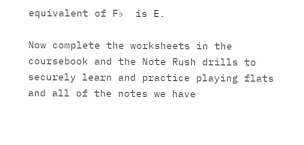equivalent of F♭  is E.

Now complete the worksheets in the coursebook and the Note Rush drills to securely learn and practice playing flats and all of the notes we have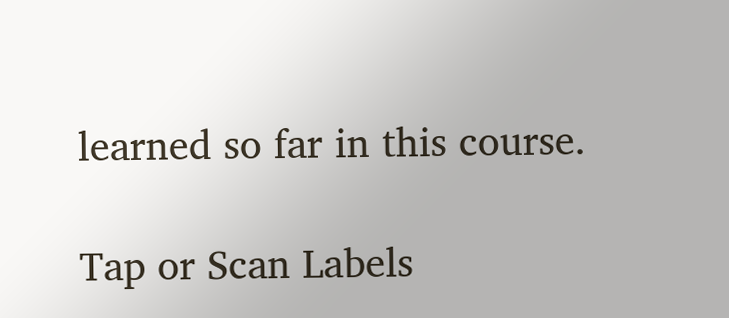learned so far in this course.

Tap or Scan Labels